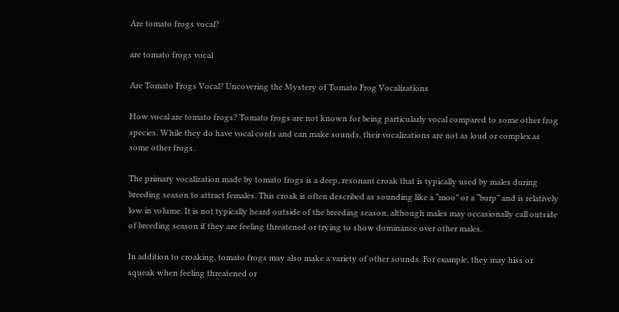Are tomato frogs vocal?

are tomato frogs vocal

Are Tomato Frogs Vocal? Uncovering the Mystery of Tomato Frog Vocalizations

How vocal are tomato frogs? Tomato frogs are not known for being particularly vocal compared to some other frog species. While they do have vocal cords and can make sounds, their vocalizations are not as loud or complex as some other frogs.

The primary vocalization made by tomato frogs is a deep, resonant croak that is typically used by males during breeding season to attract females. This croak is often described as sounding like a “moo” or a “burp” and is relatively low in volume. It is not typically heard outside of the breeding season, although males may occasionally call outside of breeding season if they are feeling threatened or trying to show dominance over other males.

In addition to croaking, tomato frogs may also make a variety of other sounds. For example, they may hiss or squeak when feeling threatened or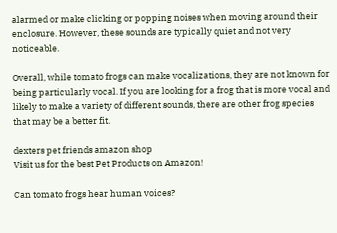alarmed or make clicking or popping noises when moving around their enclosure. However, these sounds are typically quiet and not very noticeable.

Overall, while tomato frogs can make vocalizations, they are not known for being particularly vocal. If you are looking for a frog that is more vocal and likely to make a variety of different sounds, there are other frog species that may be a better fit.

dexters pet friends amazon shop
Visit us for the best Pet Products on Amazon!

Can tomato frogs hear human voices?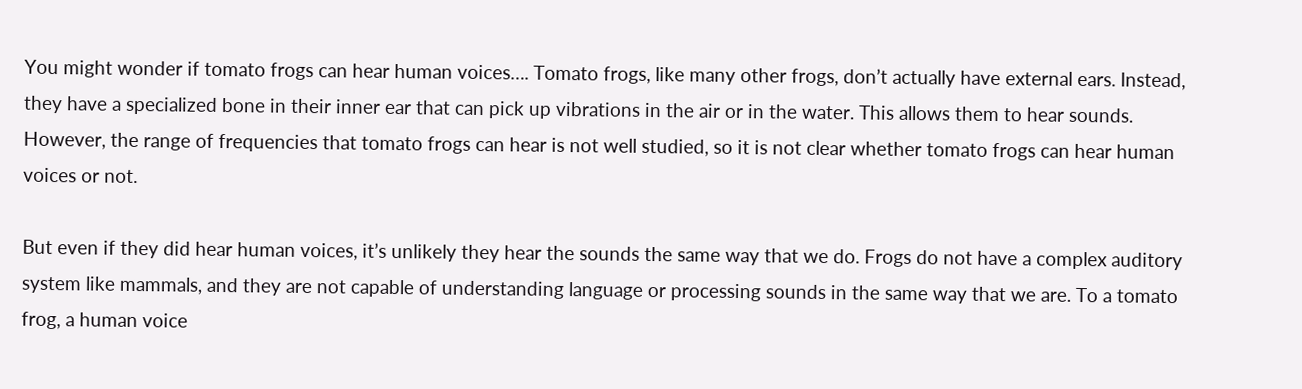You might wonder if tomato frogs can hear human voices…. Tomato frogs, like many other frogs, don’t actually have external ears. Instead, they have a specialized bone in their inner ear that can pick up vibrations in the air or in the water. This allows them to hear sounds. However, the range of frequencies that tomato frogs can hear is not well studied, so it is not clear whether tomato frogs can hear human voices or not.

But even if they did hear human voices, it’s unlikely they hear the sounds the same way that we do. Frogs do not have a complex auditory system like mammals, and they are not capable of understanding language or processing sounds in the same way that we are. To a tomato frog, a human voice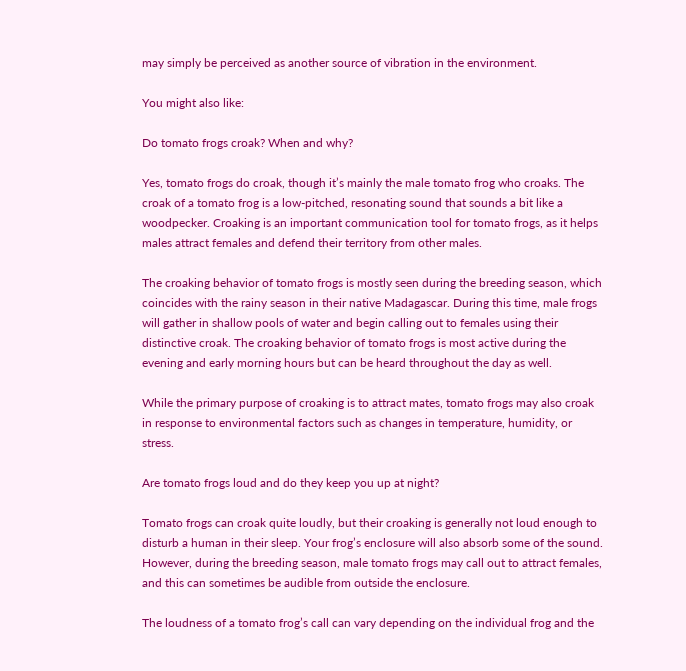may simply be perceived as another source of vibration in the environment.

You might also like:

Do tomato frogs croak? When and why?

Yes, tomato frogs do croak, though it’s mainly the male tomato frog who croaks. The croak of a tomato frog is a low-pitched, resonating sound that sounds a bit like a woodpecker. Croaking is an important communication tool for tomato frogs, as it helps males attract females and defend their territory from other males.

The croaking behavior of tomato frogs is mostly seen during the breeding season, which coincides with the rainy season in their native Madagascar. During this time, male frogs will gather in shallow pools of water and begin calling out to females using their distinctive croak. The croaking behavior of tomato frogs is most active during the evening and early morning hours but can be heard throughout the day as well.

While the primary purpose of croaking is to attract mates, tomato frogs may also croak in response to environmental factors such as changes in temperature, humidity, or stress.

Are tomato frogs loud and do they keep you up at night?

Tomato frogs can croak quite loudly, but their croaking is generally not loud enough to disturb a human in their sleep. Your frog’s enclosure will also absorb some of the sound. However, during the breeding season, male tomato frogs may call out to attract females, and this can sometimes be audible from outside the enclosure.

The loudness of a tomato frog’s call can vary depending on the individual frog and the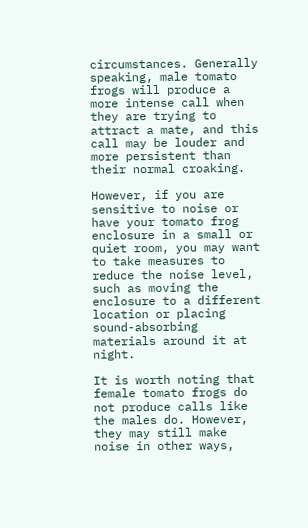circumstances. Generally speaking, male tomato frogs will produce a more intense call when they are trying to attract a mate, and this call may be louder and more persistent than their normal croaking.

However, if you are sensitive to noise or have your tomato frog enclosure in a small or quiet room, you may want to take measures to reduce the noise level, such as moving the enclosure to a different location or placing sound-absorbing materials around it at night.

It is worth noting that female tomato frogs do not produce calls like the males do. However, they may still make noise in other ways,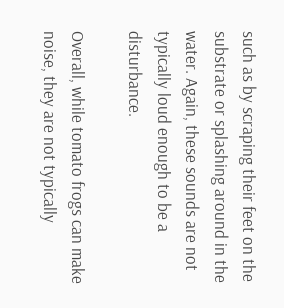such as by scraping their feet on the substrate or splashing around in the water. Again, these sounds are not typically loud enough to be a disturbance.

Overall, while tomato frogs can make noise, they are not typically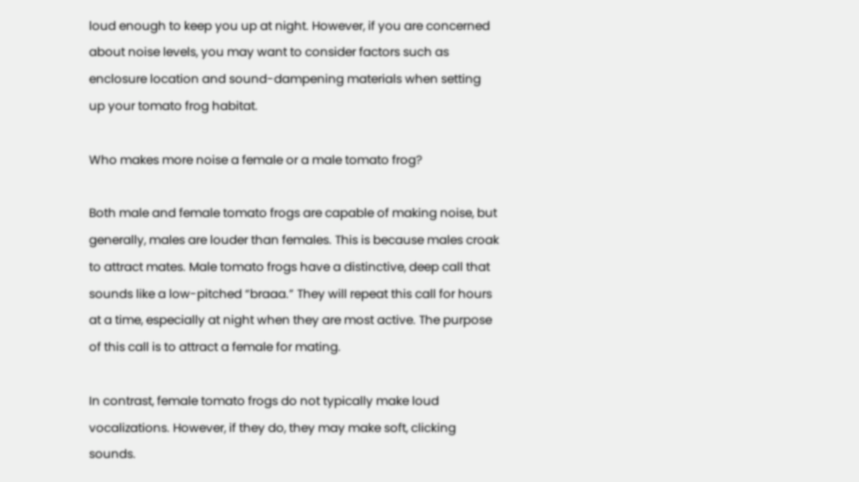loud enough to keep you up at night. However, if you are concerned about noise levels, you may want to consider factors such as enclosure location and sound-dampening materials when setting up your tomato frog habitat.

Who makes more noise a female or a male tomato frog?

Both male and female tomato frogs are capable of making noise, but generally, males are louder than females. This is because males croak to attract mates. Male tomato frogs have a distinctive, deep call that sounds like a low-pitched “braaa.” They will repeat this call for hours at a time, especially at night when they are most active. The purpose of this call is to attract a female for mating.

In contrast, female tomato frogs do not typically make loud vocalizations. However, if they do, they may make soft, clicking sounds.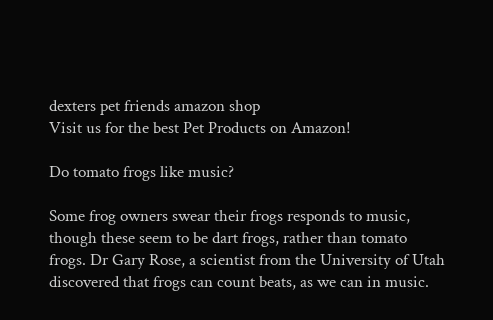dexters pet friends amazon shop
Visit us for the best Pet Products on Amazon!

Do tomato frogs like music?

Some frog owners swear their frogs responds to music, though these seem to be dart frogs, rather than tomato frogs. Dr Gary Rose, a scientist from the University of Utah discovered that frogs can count beats, as we can in music.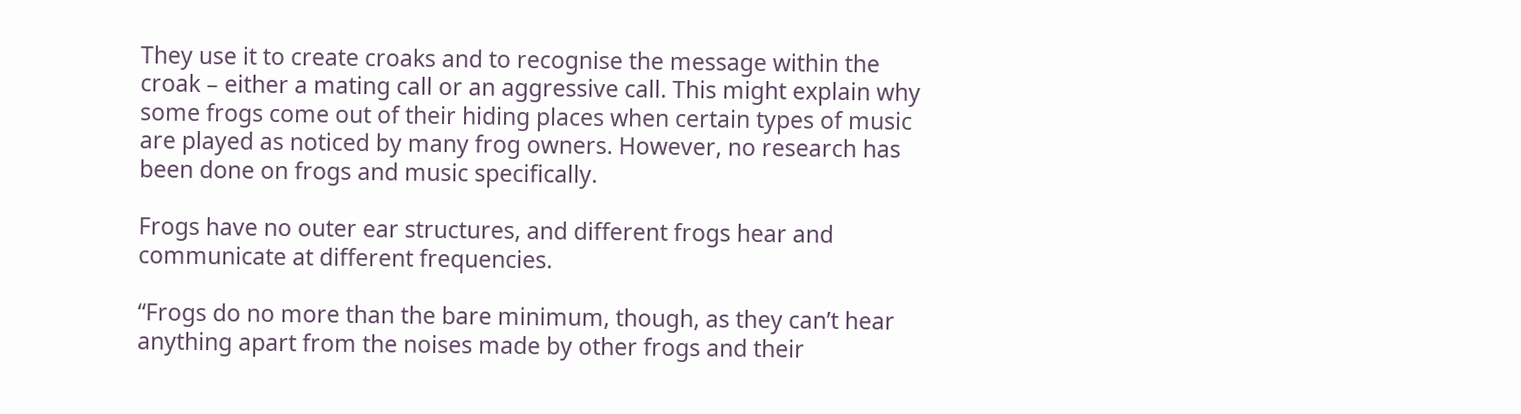They use it to create croaks and to recognise the message within the croak – either a mating call or an aggressive call. This might explain why some frogs come out of their hiding places when certain types of music are played as noticed by many frog owners. However, no research has been done on frogs and music specifically.

Frogs have no outer ear structures, and different frogs hear and communicate at different frequencies.

“Frogs do no more than the bare minimum, though, as they can’t hear anything apart from the noises made by other frogs and their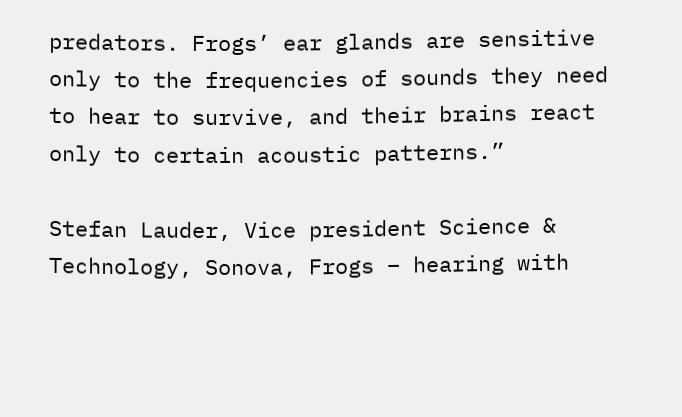predators. Frogs’ ear glands are sensitive only to the frequencies of sounds they need to hear to survive, and their brains react only to certain acoustic patterns.”

Stefan Lauder, Vice president Science & Technology, Sonova, Frogs – hearing with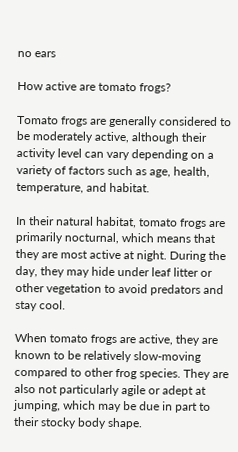no ears

How active are tomato frogs?

Tomato frogs are generally considered to be moderately active, although their activity level can vary depending on a variety of factors such as age, health, temperature, and habitat.

In their natural habitat, tomato frogs are primarily nocturnal, which means that they are most active at night. During the day, they may hide under leaf litter or other vegetation to avoid predators and stay cool.

When tomato frogs are active, they are known to be relatively slow-moving compared to other frog species. They are also not particularly agile or adept at jumping, which may be due in part to their stocky body shape.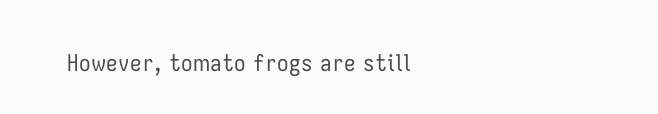However, tomato frogs are still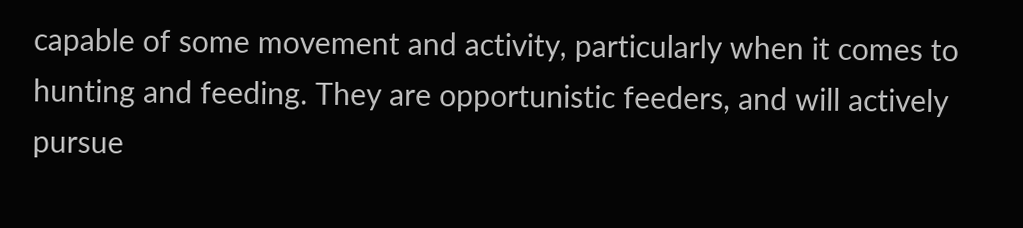capable of some movement and activity, particularly when it comes to hunting and feeding. They are opportunistic feeders, and will actively pursue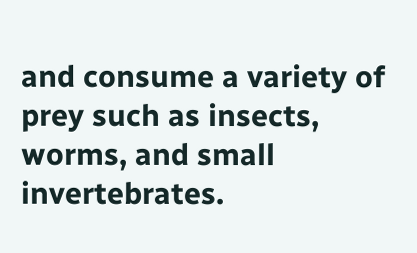and consume a variety of prey such as insects, worms, and small invertebrates.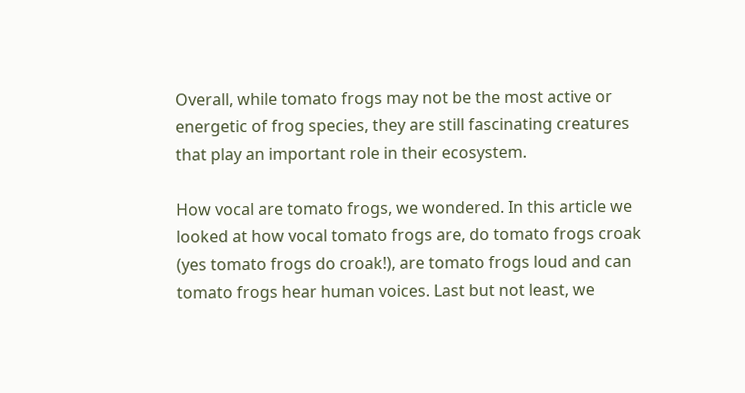Overall, while tomato frogs may not be the most active or energetic of frog species, they are still fascinating creatures that play an important role in their ecosystem.

How vocal are tomato frogs, we wondered. In this article we looked at how vocal tomato frogs are, do tomato frogs croak (yes tomato frogs do croak!), are tomato frogs loud and can tomato frogs hear human voices. Last but not least, we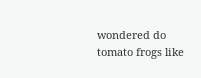wondered do tomato frogs like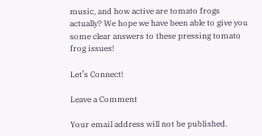music, and how active are tomato frogs actually? We hope we have been able to give you some clear answers to these pressing tomato frog issues!

Let’s Connect!

Leave a Comment

Your email address will not be published.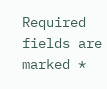Required fields are marked *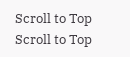Scroll to Top
Scroll to Top